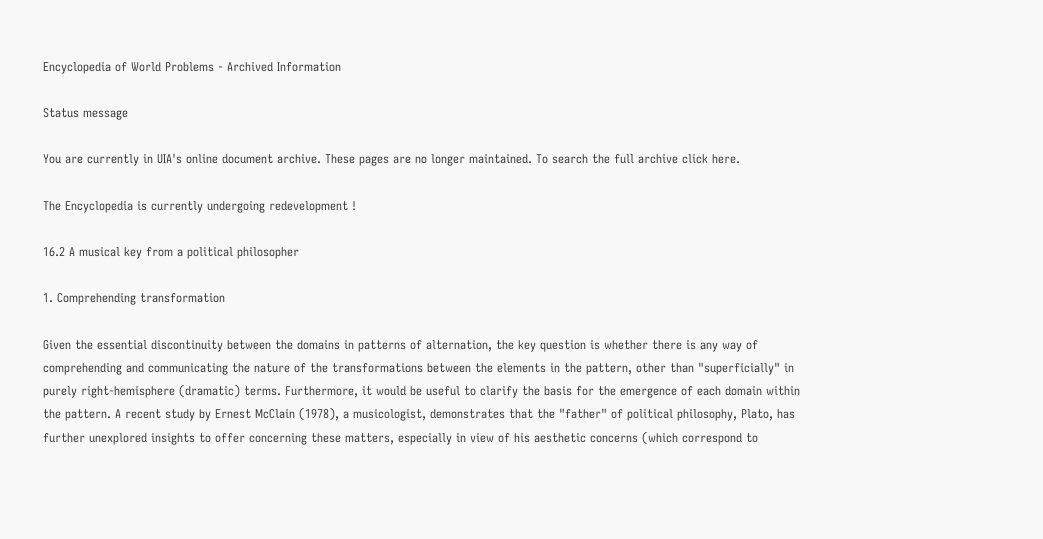Encyclopedia of World Problems - Archived Information

Status message

You are currently in UIA's online document archive. These pages are no longer maintained. To search the full archive click here.

The Encyclopedia is currently undergoing redevelopment !

16.2 A musical key from a political philosopher

1. Comprehending transformation

Given the essential discontinuity between the domains in patterns of alternation, the key question is whether there is any way of comprehending and communicating the nature of the transformations between the elements in the pattern, other than "superficially" in purely right-hemisphere (dramatic) terms. Furthermore, it would be useful to clarify the basis for the emergence of each domain within the pattern. A recent study by Ernest McClain (1978), a musicologist, demonstrates that the "father" of political philosophy, Plato, has further unexplored insights to offer concerning these matters, especially in view of his aesthetic concerns (which correspond to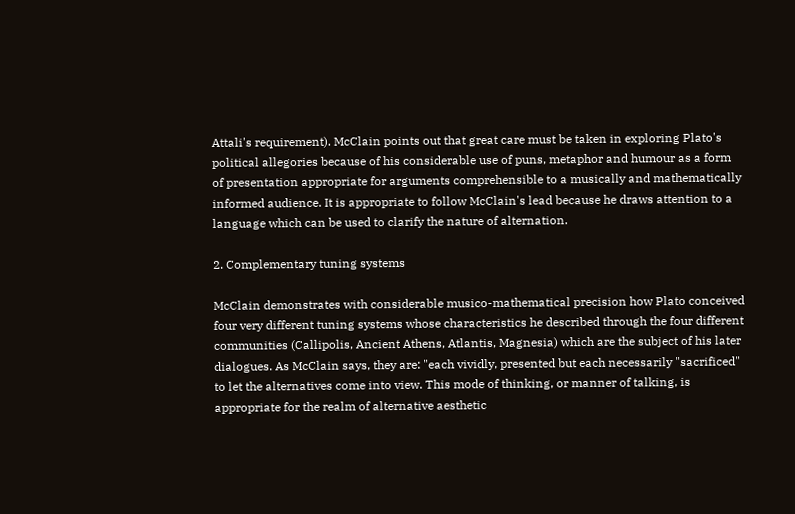Attali's requirement). McClain points out that great care must be taken in exploring Plato's political allegories because of his considerable use of puns, metaphor and humour as a form of presentation appropriate for arguments comprehensible to a musically and mathematically informed audience. It is appropriate to follow McClain's lead because he draws attention to a language which can be used to clarify the nature of alternation.

2. Complementary tuning systems

McClain demonstrates with considerable musico-mathematical precision how Plato conceived four very different tuning systems whose characteristics he described through the four different communities (Callipolis, Ancient Athens, Atlantis, Magnesia) which are the subject of his later dialogues. As McClain says, they are: "each vividly, presented but each necessarily "sacrificed" to let the alternatives come into view. This mode of thinking, or manner of talking, is appropriate for the realm of alternative aesthetic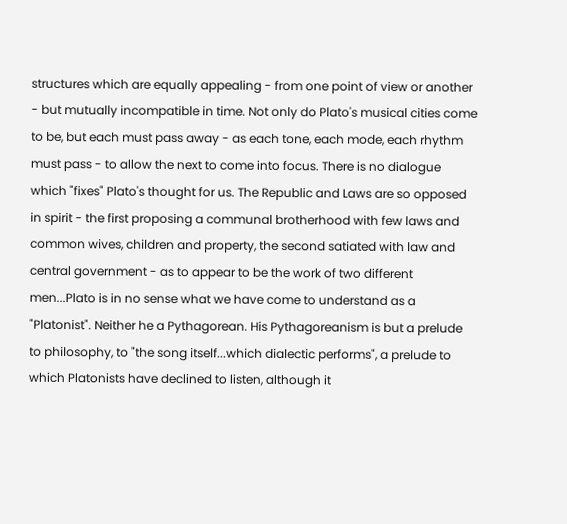structures which are equally appealing - from one point of view or another - but mutually incompatible in time. Not only do Plato's musical cities come to be, but each must pass away - as each tone, each mode, each rhythm must pass - to allow the next to come into focus. There is no dialogue which "fixes" Plato's thought for us. The Republic and Laws are so opposed in spirit - the first proposing a communal brotherhood with few laws and common wives, children and property, the second satiated with law and central government - as to appear to be the work of two different men...Plato is in no sense what we have come to understand as a "Platonist". Neither he a Pythagorean. His Pythagoreanism is but a prelude to philosophy, to "the song itself...which dialectic performs", a prelude to which Platonists have declined to listen, although it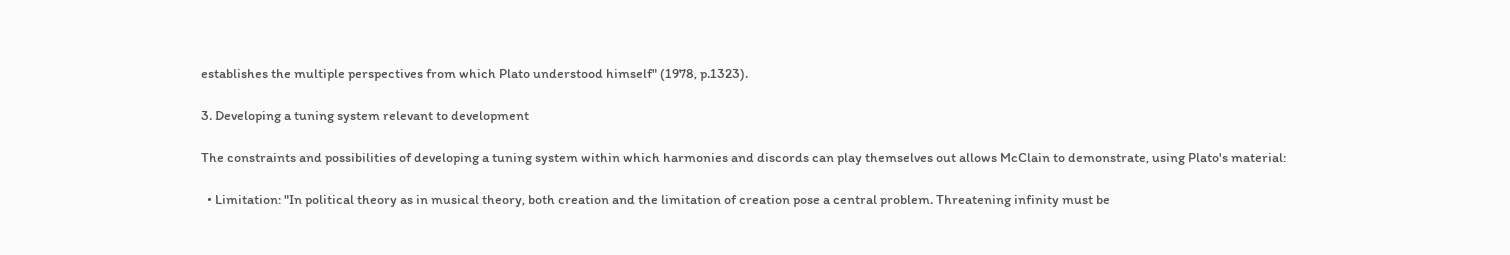establishes the multiple perspectives from which Plato understood himself" (1978, p.1323).

3. Developing a tuning system relevant to development

The constraints and possibilities of developing a tuning system within which harmonies and discords can play themselves out allows McClain to demonstrate, using Plato's material:

  • Limitation: "In political theory as in musical theory, both creation and the limitation of creation pose a central problem. Threatening infinity must be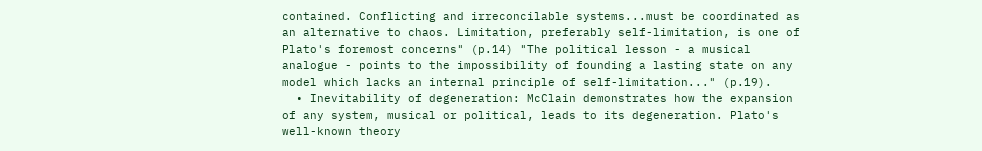contained. Conflicting and irreconcilable systems...must be coordinated as an alternative to chaos. Limitation, preferably self-limitation, is one of Plato's foremost concerns" (p.14) "The political lesson - a musical analogue - points to the impossibility of founding a lasting state on any model which lacks an internal principle of self-limitation..." (p.19).
  • Inevitability of degeneration: McClain demonstrates how the expansion of any system, musical or political, leads to its degeneration. Plato's well-known theory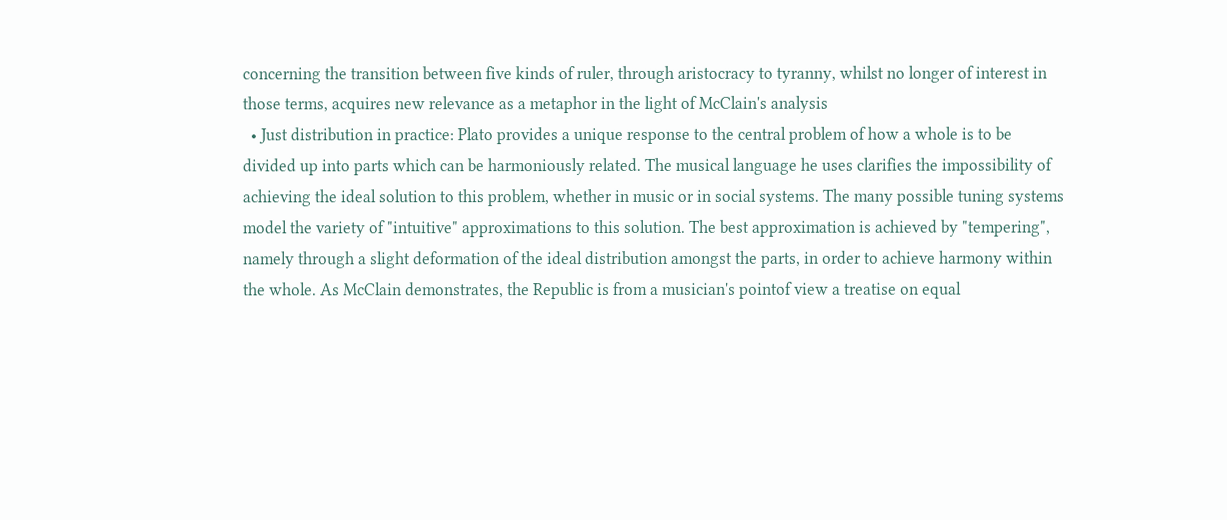concerning the transition between five kinds of ruler, through aristocracy to tyranny, whilst no longer of interest in those terms, acquires new relevance as a metaphor in the light of McClain's analysis
  • Just distribution in practice: Plato provides a unique response to the central problem of how a whole is to be divided up into parts which can be harmoniously related. The musical language he uses clarifies the impossibility of achieving the ideal solution to this problem, whether in music or in social systems. The many possible tuning systems model the variety of "intuitive" approximations to this solution. The best approximation is achieved by "tempering", namely through a slight deformation of the ideal distribution amongst the parts, in order to achieve harmony within the whole. As McClain demonstrates, the Republic is from a musician's pointof view a treatise on equal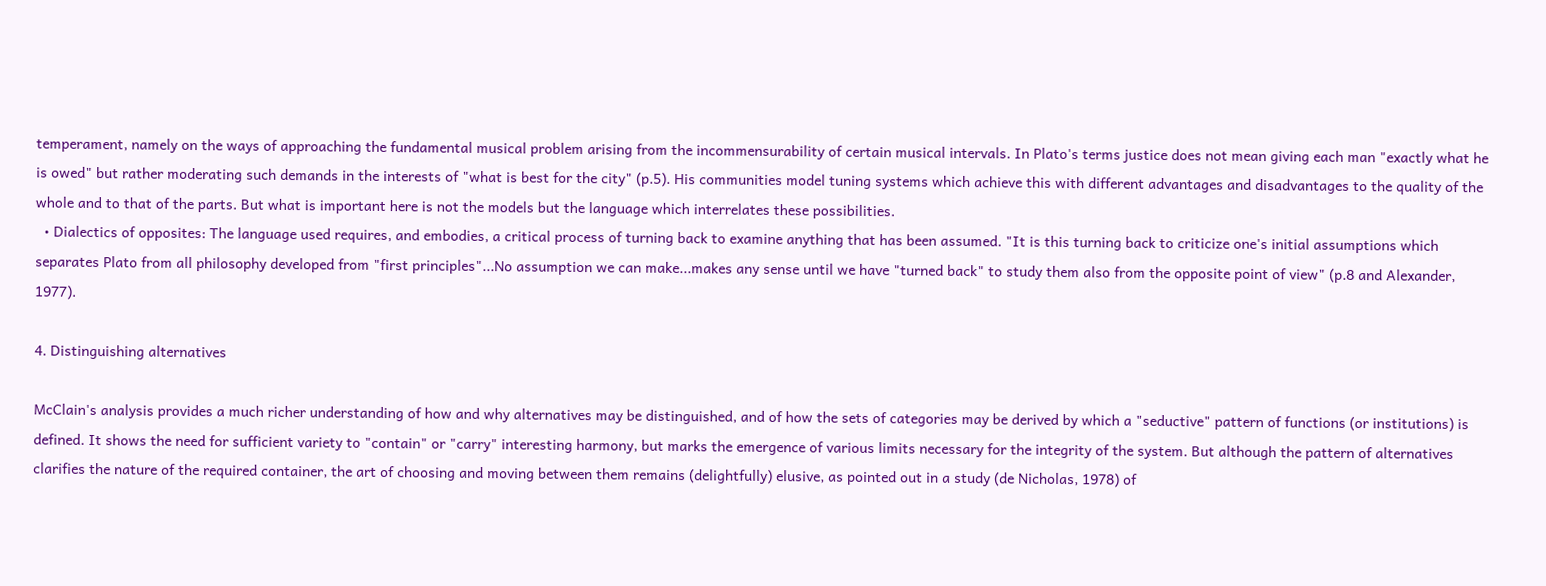temperament, namely on the ways of approaching the fundamental musical problem arising from the incommensurability of certain musical intervals. In Plato's terms justice does not mean giving each man "exactly what he is owed" but rather moderating such demands in the interests of "what is best for the city" (p.5). His communities model tuning systems which achieve this with different advantages and disadvantages to the quality of the whole and to that of the parts. But what is important here is not the models but the language which interrelates these possibilities.
  • Dialectics of opposites: The language used requires, and embodies, a critical process of turning back to examine anything that has been assumed. "It is this turning back to criticize one's initial assumptions which separates Plato from all philosophy developed from "first principles"...No assumption we can make...makes any sense until we have "turned back" to study them also from the opposite point of view" (p.8 and Alexander, 1977).

4. Distinguishing alternatives

McClain's analysis provides a much richer understanding of how and why alternatives may be distinguished, and of how the sets of categories may be derived by which a "seductive" pattern of functions (or institutions) is defined. It shows the need for sufficient variety to "contain" or "carry" interesting harmony, but marks the emergence of various limits necessary for the integrity of the system. But although the pattern of alternatives clarifies the nature of the required container, the art of choosing and moving between them remains (delightfully) elusive, as pointed out in a study (de Nicholas, 1978) of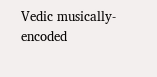Vedic musically-encoded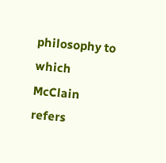philosophy to which McClain refers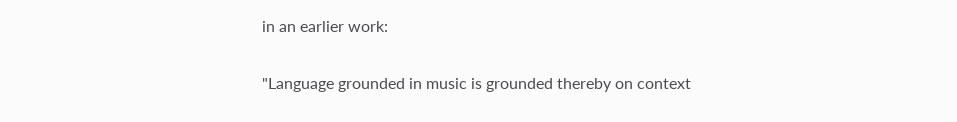in an earlier work:

"Language grounded in music is grounded thereby on context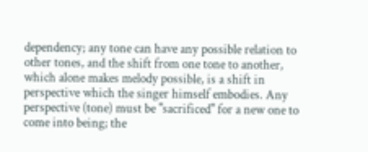dependency; any tone can have any possible relation to other tones, and the shift from one tone to another, which alone makes melody possible, is a shift in perspective which the singer himself embodies. Any perspective (tone) must be "sacrificed" for a new one to come into being; the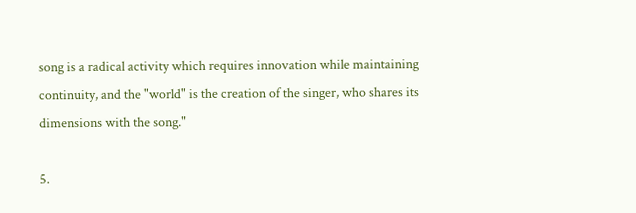song is a radical activity which requires innovation while maintaining continuity, and the "world" is the creation of the singer, who shares its dimensions with the song."

5.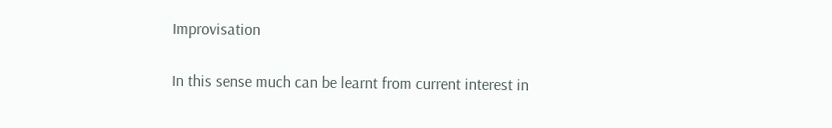Improvisation

In this sense much can be learnt from current interest in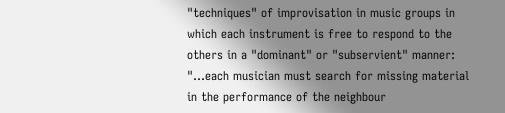"techniques" of improvisation in music groups in which each instrument is free to respond to the others in a "dominant" or "subservient" manner: "...each musician must search for missing material in the performance of the neighbour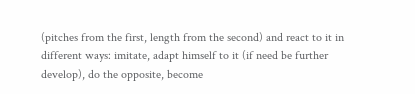(pitches from the first, length from the second) and react to it in different ways: imitate, adapt himself to it (if need be further develop), do the opposite, become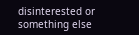disinterested or something else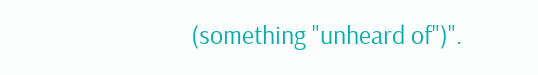(something "unheard of")".